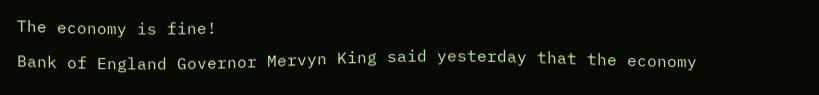The economy is fine!

Bank of England Governor Mervyn King said yesterday that the economy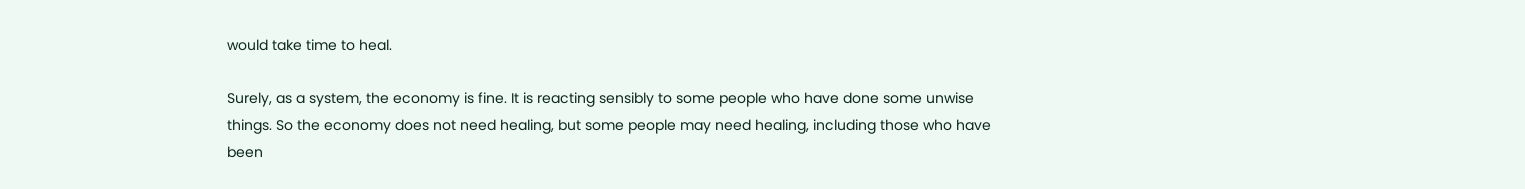would take time to heal.

Surely, as a system, the economy is fine. It is reacting sensibly to some people who have done some unwise things. So the economy does not need healing, but some people may need healing, including those who have been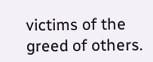victims of the greed of others.